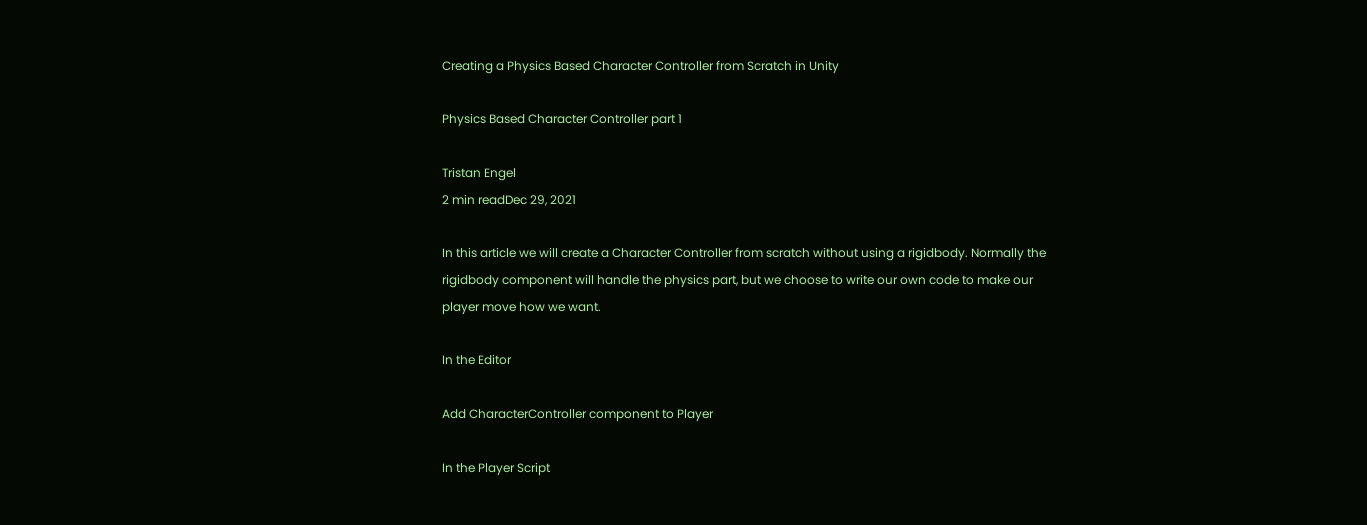Creating a Physics Based Character Controller from Scratch in Unity

Physics Based Character Controller part 1

Tristan Engel
2 min readDec 29, 2021

In this article we will create a Character Controller from scratch without using a rigidbody. Normally the rigidbody component will handle the physics part, but we choose to write our own code to make our player move how we want.

In the Editor

Add CharacterController component to Player

In the Player Script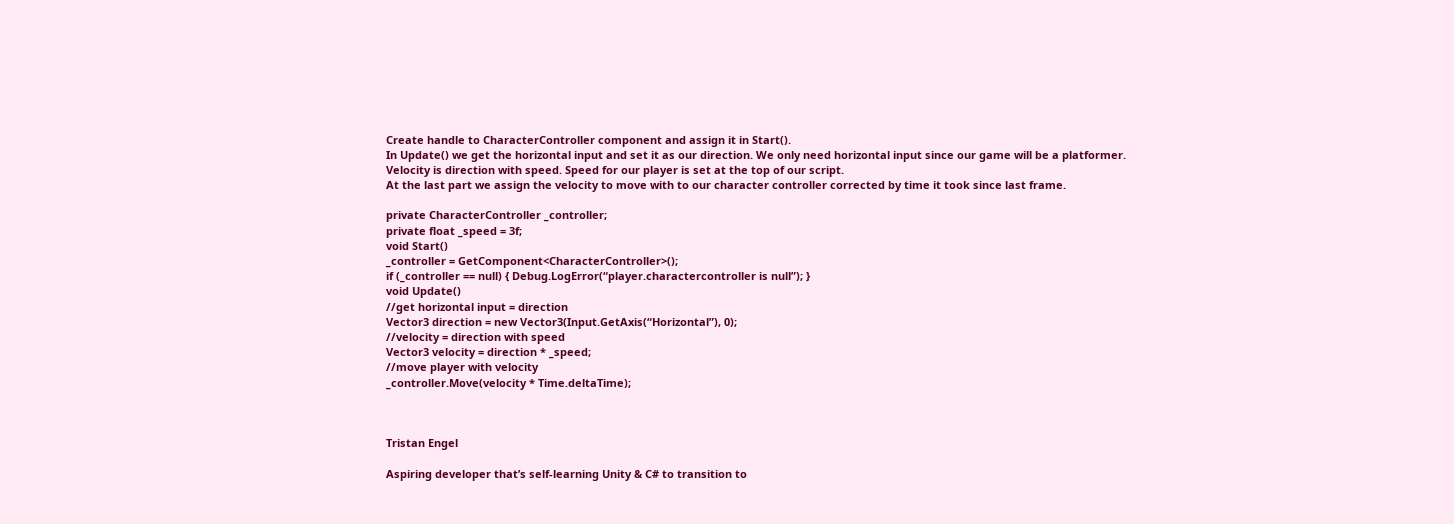Create handle to CharacterController component and assign it in Start().
In Update() we get the horizontal input and set it as our direction. We only need horizontal input since our game will be a platformer. Velocity is direction with speed. Speed for our player is set at the top of our script.
At the last part we assign the velocity to move with to our character controller corrected by time it took since last frame.

private CharacterController _controller;
private float _speed = 3f;
void Start()
_controller = GetComponent<CharacterController>();
if (_controller == null) { Debug.LogError(“player.charactercontroller is null”); }
void Update()
//get horizontal input = direction
Vector3 direction = new Vector3(Input.GetAxis(“Horizontal”), 0);
//velocity = direction with speed
Vector3 velocity = direction * _speed;
//move player with velocity
_controller.Move(velocity * Time.deltaTime);



Tristan Engel

Aspiring developer that’s self-learning Unity & C# to transition to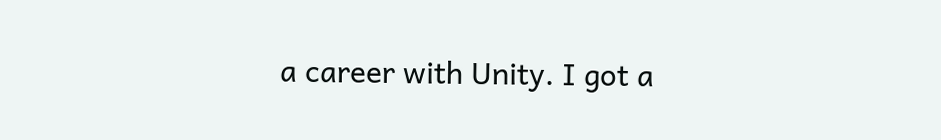a career with Unity. I got a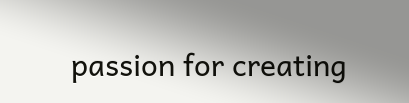passion for creating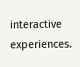interactive experiences.